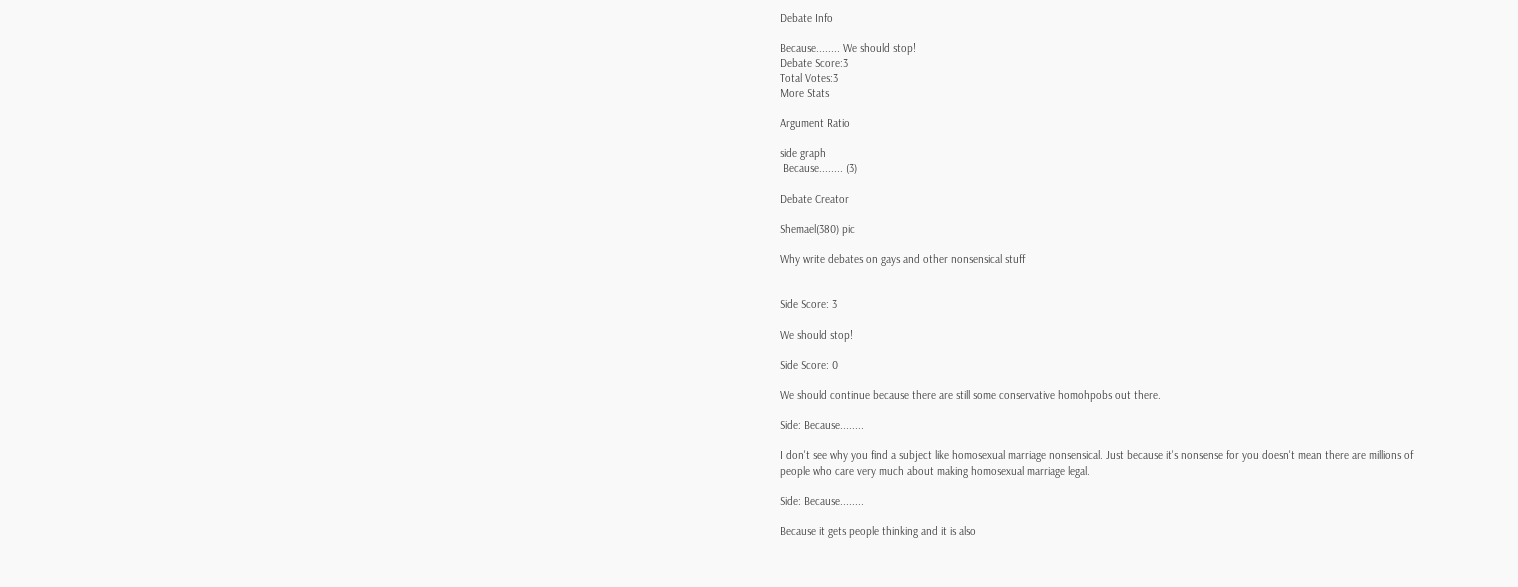Debate Info

Because........ We should stop!
Debate Score:3
Total Votes:3
More Stats

Argument Ratio

side graph
 Because........ (3)

Debate Creator

Shemael(380) pic

Why write debates on gays and other nonsensical stuff


Side Score: 3

We should stop!

Side Score: 0

We should continue because there are still some conservative homohpobs out there.

Side: Because........

I don't see why you find a subject like homosexual marriage nonsensical. Just because it's nonsense for you doesn't mean there are millions of people who care very much about making homosexual marriage legal.

Side: Because........

Because it gets people thinking and it is also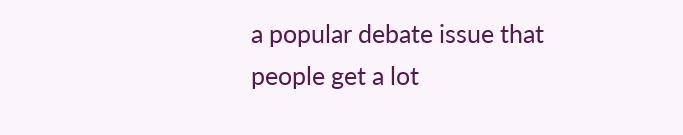a popular debate issue that people get a lot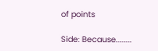of points

Side: Because........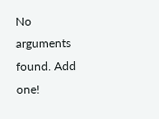No arguments found. Add one!